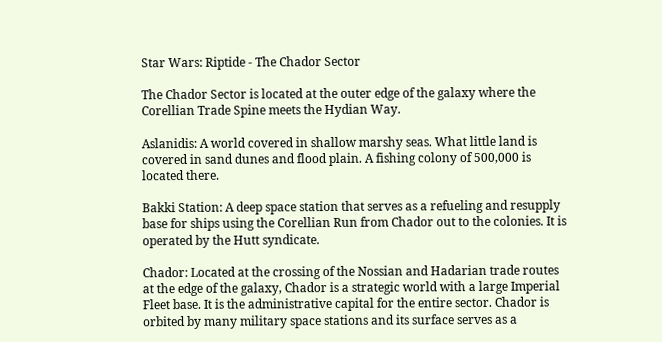Star Wars: Riptide - The Chador Sector

The Chador Sector is located at the outer edge of the galaxy where the Corellian Trade Spine meets the Hydian Way.

Aslanidis: A world covered in shallow marshy seas. What little land is covered in sand dunes and flood plain. A fishing colony of 500,000 is located there.

Bakki Station: A deep space station that serves as a refueling and resupply base for ships using the Corellian Run from Chador out to the colonies. It is operated by the Hutt syndicate.

Chador: Located at the crossing of the Nossian and Hadarian trade routes at the edge of the galaxy, Chador is a strategic world with a large Imperial Fleet base. It is the administrative capital for the entire sector. Chador is orbited by many military space stations and its surface serves as a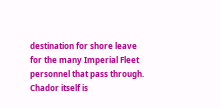destination for shore leave for the many Imperial Fleet personnel that pass through. Chador itself is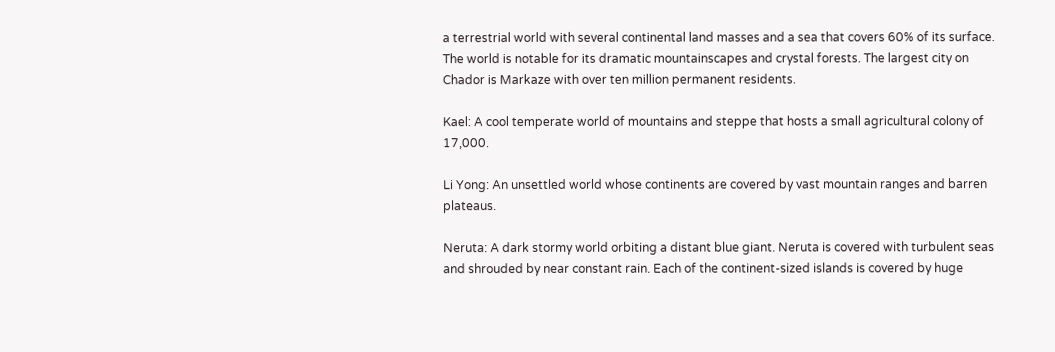a terrestrial world with several continental land masses and a sea that covers 60% of its surface. The world is notable for its dramatic mountainscapes and crystal forests. The largest city on Chador is Markaze with over ten million permanent residents.

Kael: A cool temperate world of mountains and steppe that hosts a small agricultural colony of 17,000.

Li Yong: An unsettled world whose continents are covered by vast mountain ranges and barren plateaus.

Neruta: A dark stormy world orbiting a distant blue giant. Neruta is covered with turbulent seas and shrouded by near constant rain. Each of the continent-sized islands is covered by huge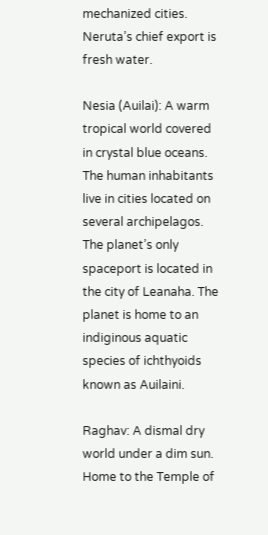mechanized cities. Neruta’s chief export is fresh water.

Nesia (Auilai): A warm tropical world covered in crystal blue oceans. The human inhabitants live in cities located on several archipelagos. The planet’s only spaceport is located in the city of Leanaha. The planet is home to an indiginous aquatic species of ichthyoids known as Auilaini.

Raghav: A dismal dry world under a dim sun. Home to the Temple of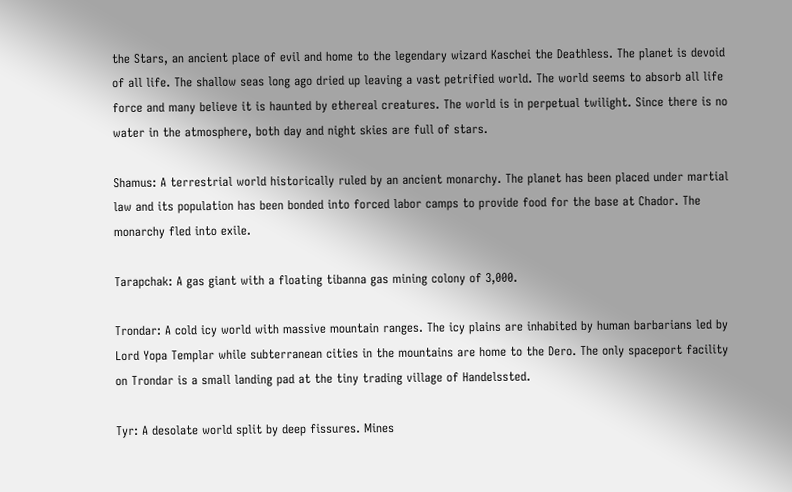the Stars, an ancient place of evil and home to the legendary wizard Kaschei the Deathless. The planet is devoid of all life. The shallow seas long ago dried up leaving a vast petrified world. The world seems to absorb all life force and many believe it is haunted by ethereal creatures. The world is in perpetual twilight. Since there is no water in the atmosphere, both day and night skies are full of stars.

Shamus: A terrestrial world historically ruled by an ancient monarchy. The planet has been placed under martial law and its population has been bonded into forced labor camps to provide food for the base at Chador. The monarchy fled into exile.

Tarapchak: A gas giant with a floating tibanna gas mining colony of 3,000.

Trondar: A cold icy world with massive mountain ranges. The icy plains are inhabited by human barbarians led by Lord Yopa Templar while subterranean cities in the mountains are home to the Dero. The only spaceport facility on Trondar is a small landing pad at the tiny trading village of Handelssted.

Tyr: A desolate world split by deep fissures. Mines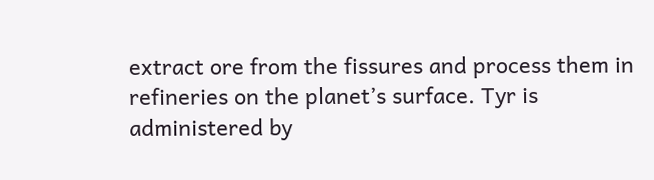extract ore from the fissures and process them in refineries on the planet’s surface. Tyr is administered by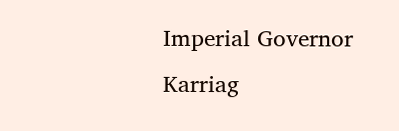Imperial Governor Karriag